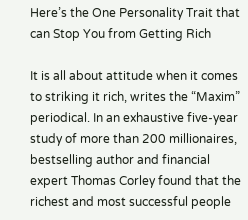Here’s the One Personality Trait that can Stop You from Getting Rich

It is all about attitude when it comes to striking it rich, writes the “Maxim” periodical. In an exhaustive five-year study of more than 200 millionaires, bestselling author and financial expert Thomas Corley found that the richest and most successful people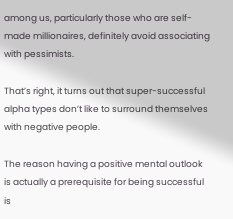among us, particularly those who are self-made millionaires, definitely avoid associating with pessimists.

That’s right, it turns out that super-successful alpha types don’t like to surround themselves with negative people.

The reason having a positive mental outlook is actually a prerequisite for being successful is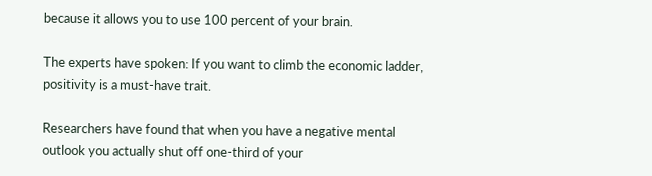because it allows you to use 100 percent of your brain.

The experts have spoken: If you want to climb the economic ladder, positivity is a must-have trait.

Researchers have found that when you have a negative mental outlook you actually shut off one-third of your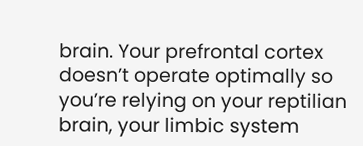brain. Your prefrontal cortex doesn’t operate optimally so you’re relying on your reptilian brain, your limbic system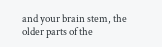and your brain stem, the older parts of the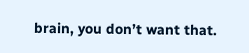brain, you don’t want that.